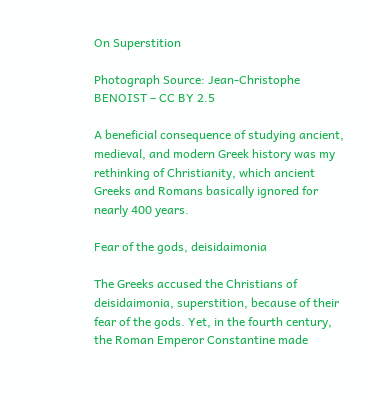On Superstition

Photograph Source: Jean-Christophe BENOIST – CC BY 2.5

A beneficial consequence of studying ancient, medieval, and modern Greek history was my rethinking of Christianity, which ancient Greeks and Romans basically ignored for nearly 400 years.

Fear of the gods, deisidaimonia

The Greeks accused the Christians of deisidaimonia, superstition, because of their fear of the gods. Yet, in the fourth century, the Roman Emperor Constantine made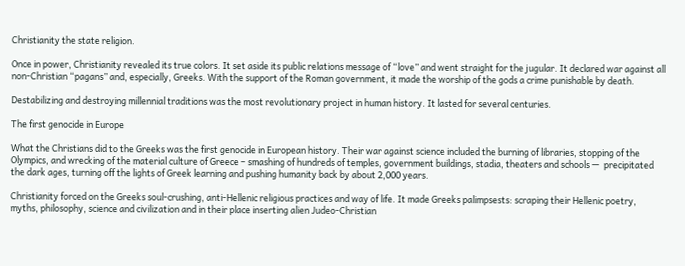Christianity the state religion.

Once in power, Christianity revealed its true colors. It set aside its public relations message of “love” and went straight for the jugular. It declared war against all non-Christian “pagans” and, especially, Greeks. With the support of the Roman government, it made the worship of the gods a crime punishable by death.

Destabilizing and destroying millennial traditions was the most revolutionary project in human history. It lasted for several centuries.

The first genocide in Europe

What the Christians did to the Greeks was the first genocide in European history. Their war against science included the burning of libraries, stopping of the Olympics, and wrecking of the material culture of Greece – smashing of hundreds of temples, government buildings, stadia, theaters and schools —  precipitated the dark ages, turning off the lights of Greek learning and pushing humanity back by about 2,000 years.

Christianity forced on the Greeks soul-crushing, anti-Hellenic religious practices and way of life. It made Greeks palimpsests: scraping their Hellenic poetry, myths, philosophy, science and civilization and in their place inserting alien Judeo-Christian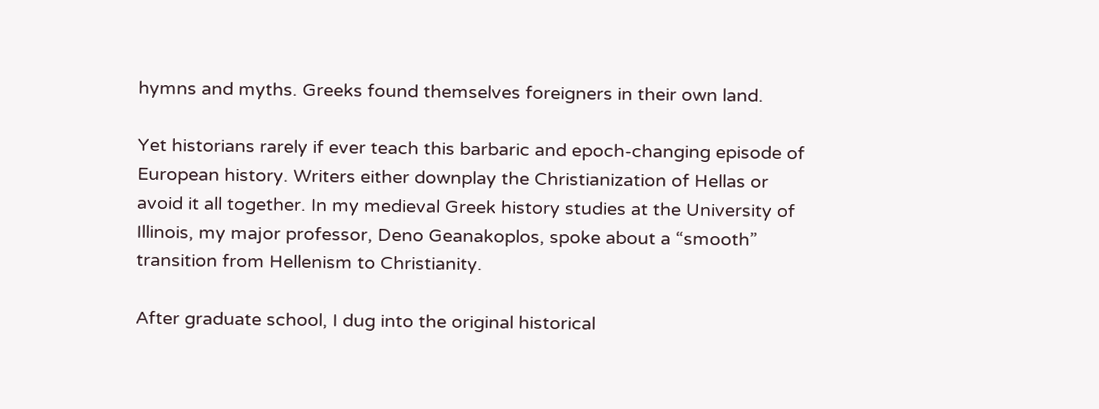hymns and myths. Greeks found themselves foreigners in their own land.

Yet historians rarely if ever teach this barbaric and epoch-changing episode of European history. Writers either downplay the Christianization of Hellas or avoid it all together. In my medieval Greek history studies at the University of Illinois, my major professor, Deno Geanakoplos, spoke about a “smooth” transition from Hellenism to Christianity.

After graduate school, I dug into the original historical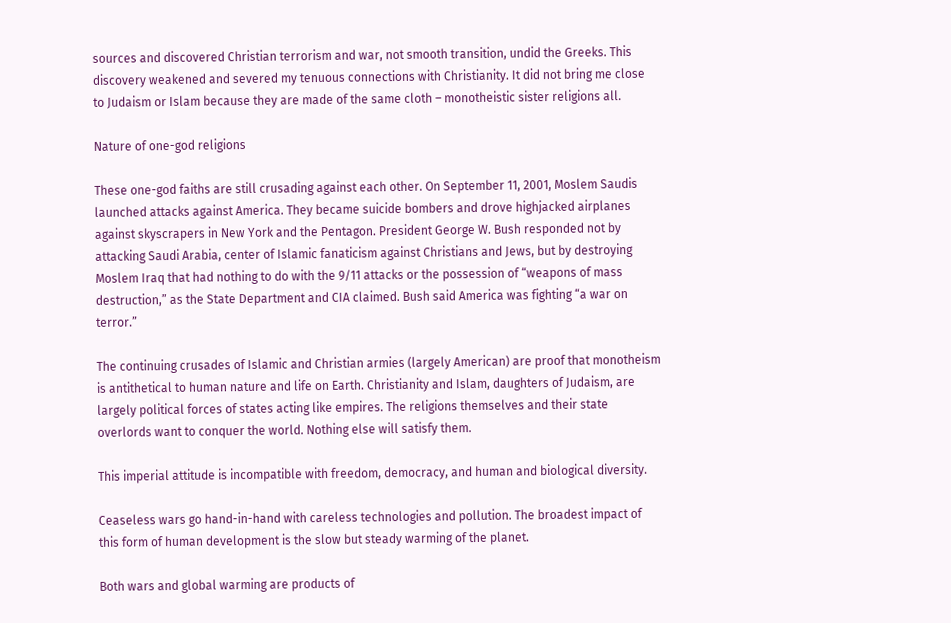sources and discovered Christian terrorism and war, not smooth transition, undid the Greeks. This discovery weakened and severed my tenuous connections with Christianity. It did not bring me close to Judaism or Islam because they are made of the same cloth – monotheistic sister religions all.

Nature of one-god religions

These one-god faiths are still crusading against each other. On September 11, 2001, Moslem Saudis launched attacks against America. They became suicide bombers and drove highjacked airplanes against skyscrapers in New York and the Pentagon. President George W. Bush responded not by attacking Saudi Arabia, center of Islamic fanaticism against Christians and Jews, but by destroying Moslem Iraq that had nothing to do with the 9/11 attacks or the possession of “weapons of mass destruction,” as the State Department and CIA claimed. Bush said America was fighting “a war on terror.”

The continuing crusades of Islamic and Christian armies (largely American) are proof that monotheism is antithetical to human nature and life on Earth. Christianity and Islam, daughters of Judaism, are largely political forces of states acting like empires. The religions themselves and their state overlords want to conquer the world. Nothing else will satisfy them.

This imperial attitude is incompatible with freedom, democracy, and human and biological diversity.

Ceaseless wars go hand-in-hand with careless technologies and pollution. The broadest impact of this form of human development is the slow but steady warming of the planet.

Both wars and global warming are products of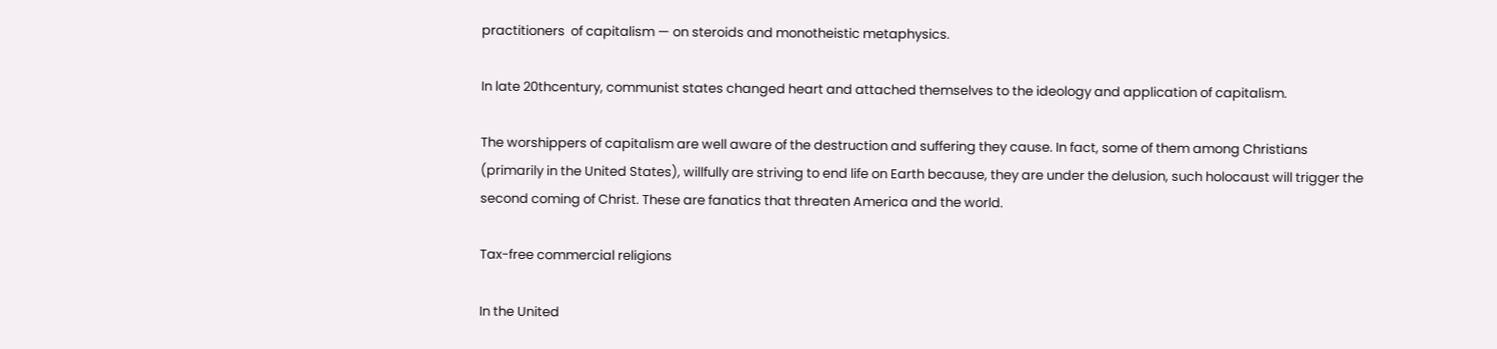practitioners  of capitalism — on steroids and monotheistic metaphysics.

In late 20thcentury, communist states changed heart and attached themselves to the ideology and application of capitalism.

The worshippers of capitalism are well aware of the destruction and suffering they cause. In fact, some of them among Christians (primarily in the United States), willfully are striving to end life on Earth because, they are under the delusion, such holocaust will trigger the second coming of Christ. These are fanatics that threaten America and the world.

Tax-free commercial religions

In the United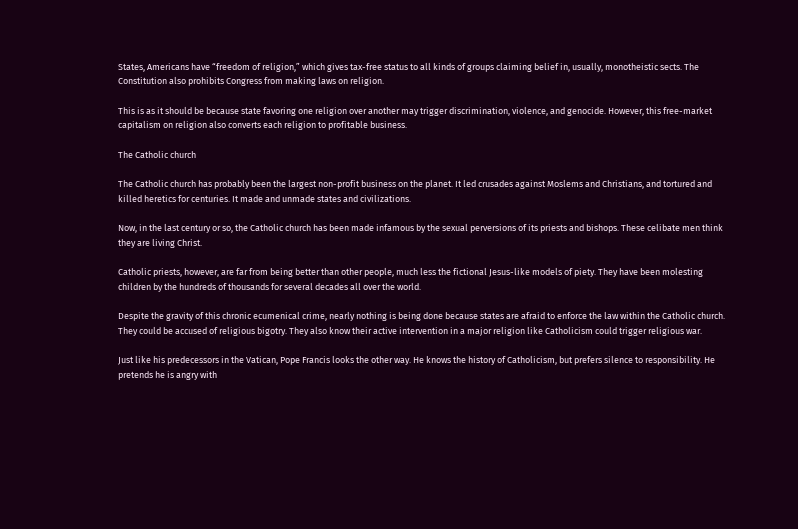States, Americans have “freedom of religion,” which gives tax-free status to all kinds of groups claiming belief in, usually, monotheistic sects. The Constitution also prohibits Congress from making laws on religion.

This is as it should be because state favoring one religion over another may trigger discrimination, violence, and genocide. However, this free-market capitalism on religion also converts each religion to profitable business.

The Catholic church

The Catholic church has probably been the largest non-profit business on the planet. It led crusades against Moslems and Christians, and tortured and killed heretics for centuries. It made and unmade states and civilizations.

Now, in the last century or so, the Catholic church has been made infamous by the sexual perversions of its priests and bishops. These celibate men think they are living Christ.

Catholic priests, however, are far from being better than other people, much less the fictional Jesus-like models of piety. They have been molesting children by the hundreds of thousands for several decades all over the world.

Despite the gravity of this chronic ecumenical crime, nearly nothing is being done because states are afraid to enforce the law within the Catholic church. They could be accused of religious bigotry. They also know their active intervention in a major religion like Catholicism could trigger religious war.

Just like his predecessors in the Vatican, Pope Francis looks the other way. He knows the history of Catholicism, but prefers silence to responsibility. He pretends he is angry with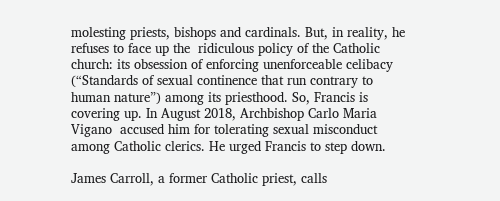molesting priests, bishops and cardinals. But, in reality, he refuses to face up the  ridiculous policy of the Catholic church: its obsession of enforcing unenforceable celibacy (“Standards of sexual continence that run contrary to human nature”) among its priesthood. So, Francis is covering up. In August 2018, Archbishop Carlo Maria Vigano  accused him for tolerating sexual misconduct among Catholic clerics. He urged Francis to step down.

James Carroll, a former Catholic priest, calls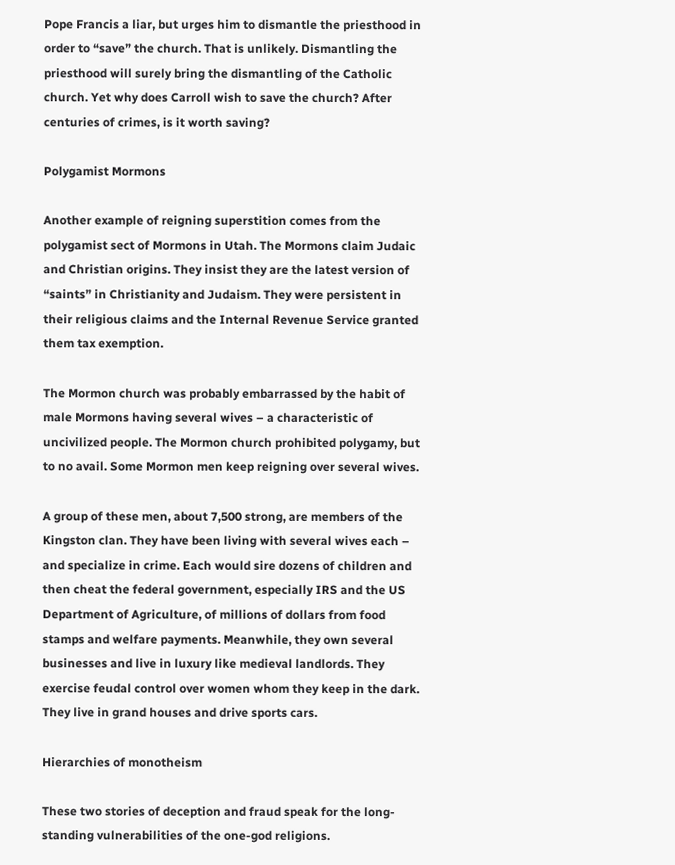Pope Francis a liar, but urges him to dismantle the priesthood in order to “save” the church. That is unlikely. Dismantling the priesthood will surely bring the dismantling of the Catholic church. Yet why does Carroll wish to save the church? After centuries of crimes, is it worth saving?

Polygamist Mormons

Another example of reigning superstition comes from the polygamist sect of Mormons in Utah. The Mormons claim Judaic and Christian origins. They insist they are the latest version of “saints” in Christianity and Judaism. They were persistent in their religious claims and the Internal Revenue Service granted them tax exemption.

The Mormon church was probably embarrassed by the habit of male Mormons having several wives – a characteristic of uncivilized people. The Mormon church prohibited polygamy, but to no avail. Some Mormon men keep reigning over several wives.

A group of these men, about 7,500 strong, are members of the Kingston clan. They have been living with several wives each – and specialize in crime. Each would sire dozens of children and then cheat the federal government, especially IRS and the US Department of Agriculture, of millions of dollars from food stamps and welfare payments. Meanwhile, they own several businesses and live in luxury like medieval landlords. They exercise feudal control over women whom they keep in the dark. They live in grand houses and drive sports cars.

Hierarchies of monotheism

These two stories of deception and fraud speak for the long-standing vulnerabilities of the one-god religions.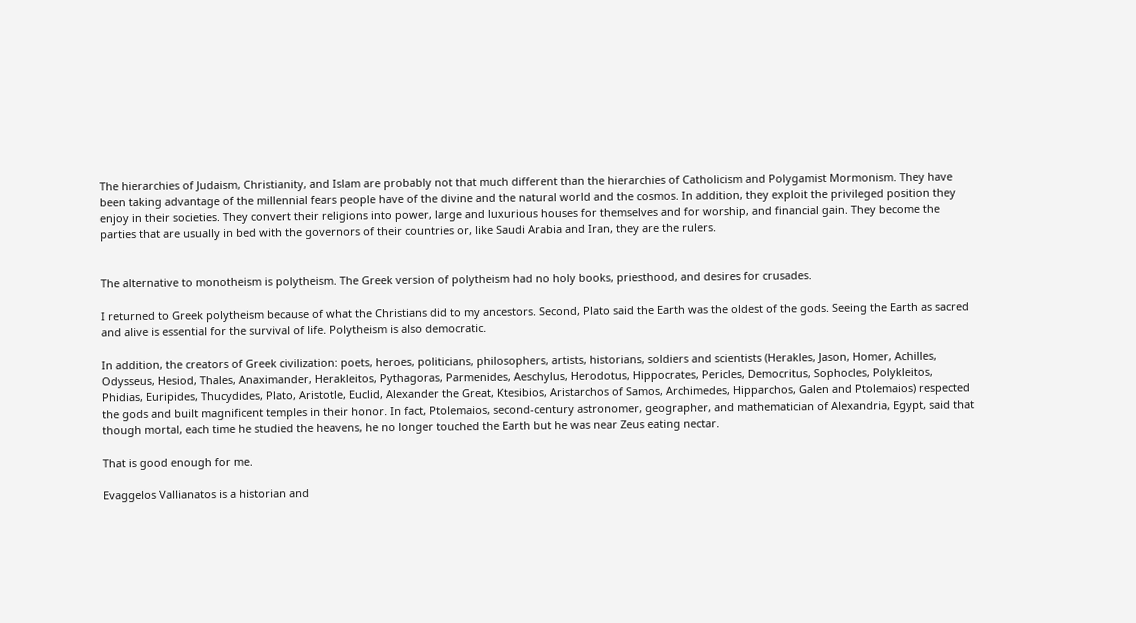The hierarchies of Judaism, Christianity, and Islam are probably not that much different than the hierarchies of Catholicism and Polygamist Mormonism. They have been taking advantage of the millennial fears people have of the divine and the natural world and the cosmos. In addition, they exploit the privileged position they enjoy in their societies. They convert their religions into power, large and luxurious houses for themselves and for worship, and financial gain. They become the parties that are usually in bed with the governors of their countries or, like Saudi Arabia and Iran, they are the rulers.


The alternative to monotheism is polytheism. The Greek version of polytheism had no holy books, priesthood, and desires for crusades.

I returned to Greek polytheism because of what the Christians did to my ancestors. Second, Plato said the Earth was the oldest of the gods. Seeing the Earth as sacred and alive is essential for the survival of life. Polytheism is also democratic.

In addition, the creators of Greek civilization: poets, heroes, politicians, philosophers, artists, historians, soldiers and scientists (Herakles, Jason, Homer, Achilles, Odysseus, Hesiod, Thales, Anaximander, Herakleitos, Pythagoras, Parmenides, Aeschylus, Herodotus, Hippocrates, Pericles, Democritus, Sophocles, Polykleitos, Phidias, Euripides, Thucydides, Plato, Aristotle, Euclid, Alexander the Great, Ktesibios, Aristarchos of Samos, Archimedes, Hipparchos, Galen and Ptolemaios) respected the gods and built magnificent temples in their honor. In fact, Ptolemaios, second-century astronomer, geographer, and mathematician of Alexandria, Egypt, said that though mortal, each time he studied the heavens, he no longer touched the Earth but he was near Zeus eating nectar.

That is good enough for me.

Evaggelos Vallianatos is a historian and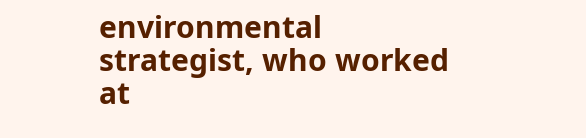environmental strategist, who worked at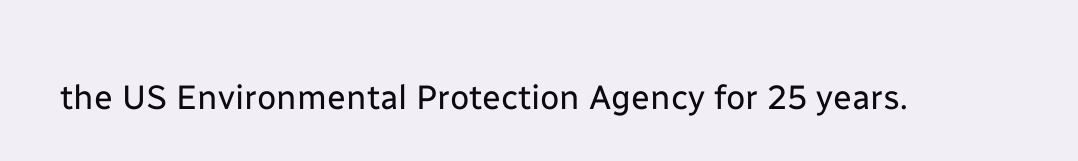the US Environmental Protection Agency for 25 years.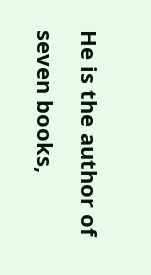He is the author of seven books,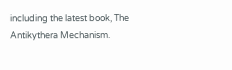including the latest book, The Antikythera Mechanism.